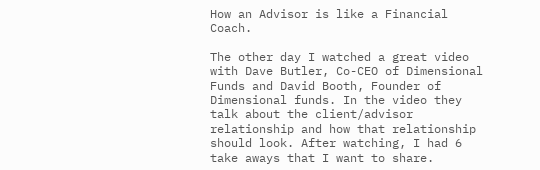How an Advisor is like a Financial Coach.

The other day I watched a great video with Dave Butler, Co-CEO of Dimensional Funds and David Booth, Founder of Dimensional funds. In the video they talk about the client/advisor relationship and how that relationship should look. After watching, I had 6 take aways that I want to share.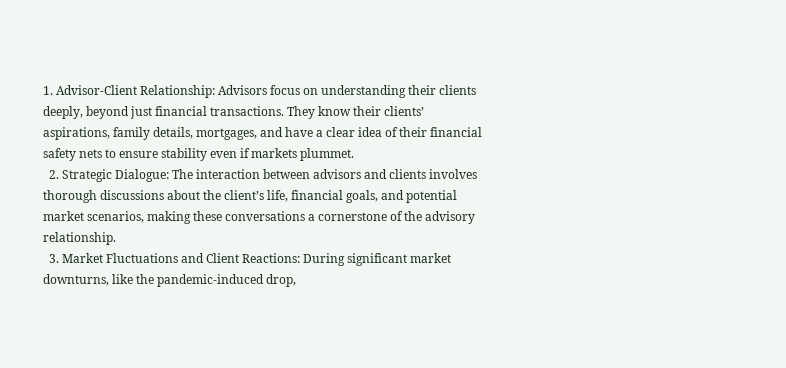1. Advisor-Client Relationship: Advisors focus on understanding their clients deeply, beyond just financial transactions. They know their clients’ aspirations, family details, mortgages, and have a clear idea of their financial safety nets to ensure stability even if markets plummet.
  2. Strategic Dialogue: The interaction between advisors and clients involves thorough discussions about the client’s life, financial goals, and potential market scenarios, making these conversations a cornerstone of the advisory relationship.
  3. Market Fluctuations and Client Reactions: During significant market downturns, like the pandemic-induced drop,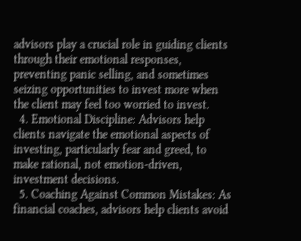advisors play a crucial role in guiding clients through their emotional responses, preventing panic selling, and sometimes seizing opportunities to invest more when the client may feel too worried to invest.
  4. Emotional Discipline: Advisors help clients navigate the emotional aspects of investing, particularly fear and greed, to make rational, not emotion-driven, investment decisions.
  5. Coaching Against Common Mistakes: As financial coaches, advisors help clients avoid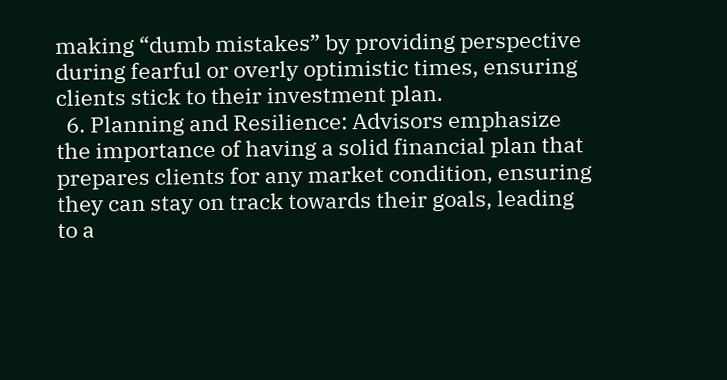making “dumb mistakes” by providing perspective during fearful or overly optimistic times, ensuring clients stick to their investment plan.
  6. Planning and Resilience: Advisors emphasize the importance of having a solid financial plan that prepares clients for any market condition, ensuring they can stay on track towards their goals, leading to a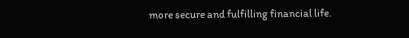more secure and fulfilling financial life.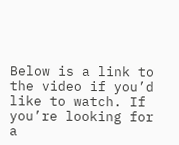Below is a link to the video if you’d like to watch. If you’re looking for a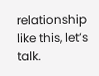relationship like this, let’s talk.